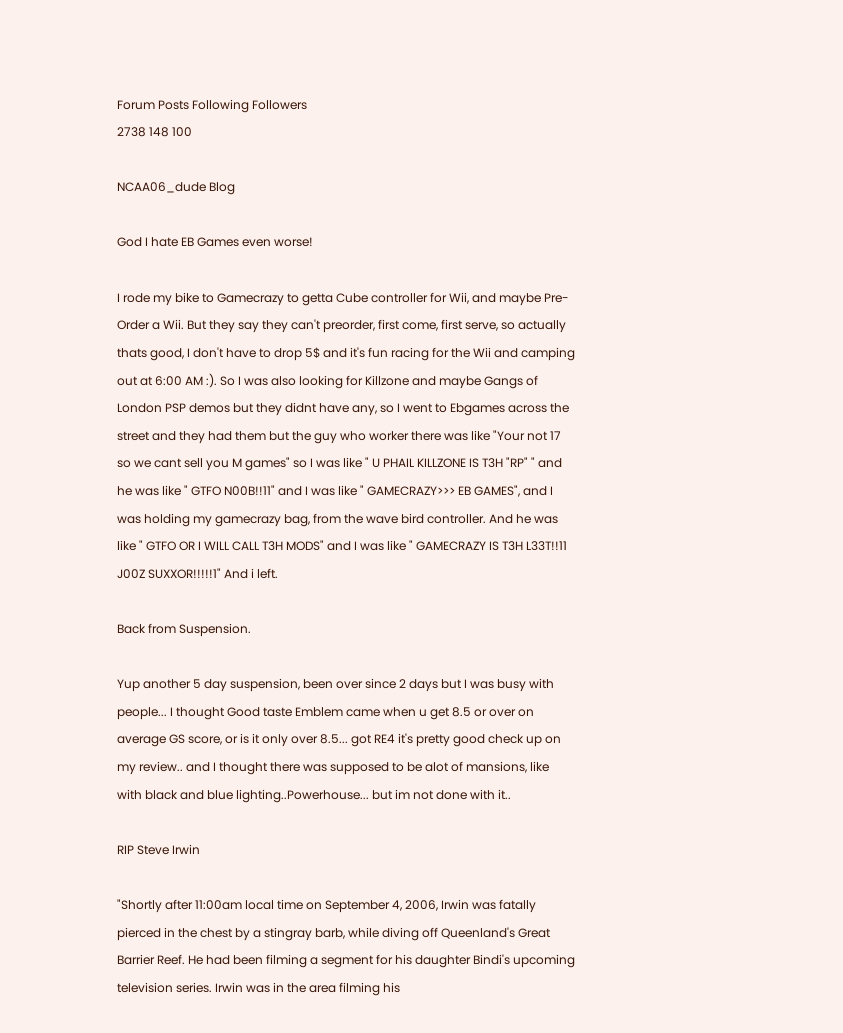Forum Posts Following Followers
2738 148 100

NCAA06_dude Blog

God I hate EB Games even worse!

I rode my bike to Gamecrazy to getta Cube controller for Wii, and maybe Pre-Order a Wii. But they say they can't preorder, first come, first serve, so actually thats good, I don't have to drop 5$ and it's fun racing for the Wii and camping out at 6:00 AM :). So I was also looking for Killzone and maybe Gangs of London PSP demos but they didnt have any, so I went to Ebgames across the street and they had them but the guy who worker there was like "Your not 17 so we cant sell you M games" so I was like " U PHAIL KILLZONE IS T3H "RP" " and he was like " GTFO N00B!!11" and I was like " GAMECRAZY>>> EB GAMES", and I was holding my gamecrazy bag, from the wave bird controller. And he was like " GTFO OR I WILL CALL T3H MODS" and I was like " GAMECRAZY IS T3H L33T!!11 J00Z SUXXOR!!!!!1" And i left.

Back from Suspension.

Yup another 5 day suspension, been over since 2 days but I was busy with people... I thought Good taste Emblem came when u get 8.5 or over on average GS score, or is it only over 8.5... got RE4 it's pretty good check up on my review.. and I thought there was supposed to be alot of mansions, like with black and blue lighting..Powerhouse... but im not done with it..

RIP Steve Irwin

"Shortly after 11:00am local time on September 4, 2006, Irwin was fatally pierced in the chest by a stingray barb, while diving off Queenland's Great Barrier Reef. He had been filming a segment for his daughter Bindi's upcoming television series. Irwin was in the area filming his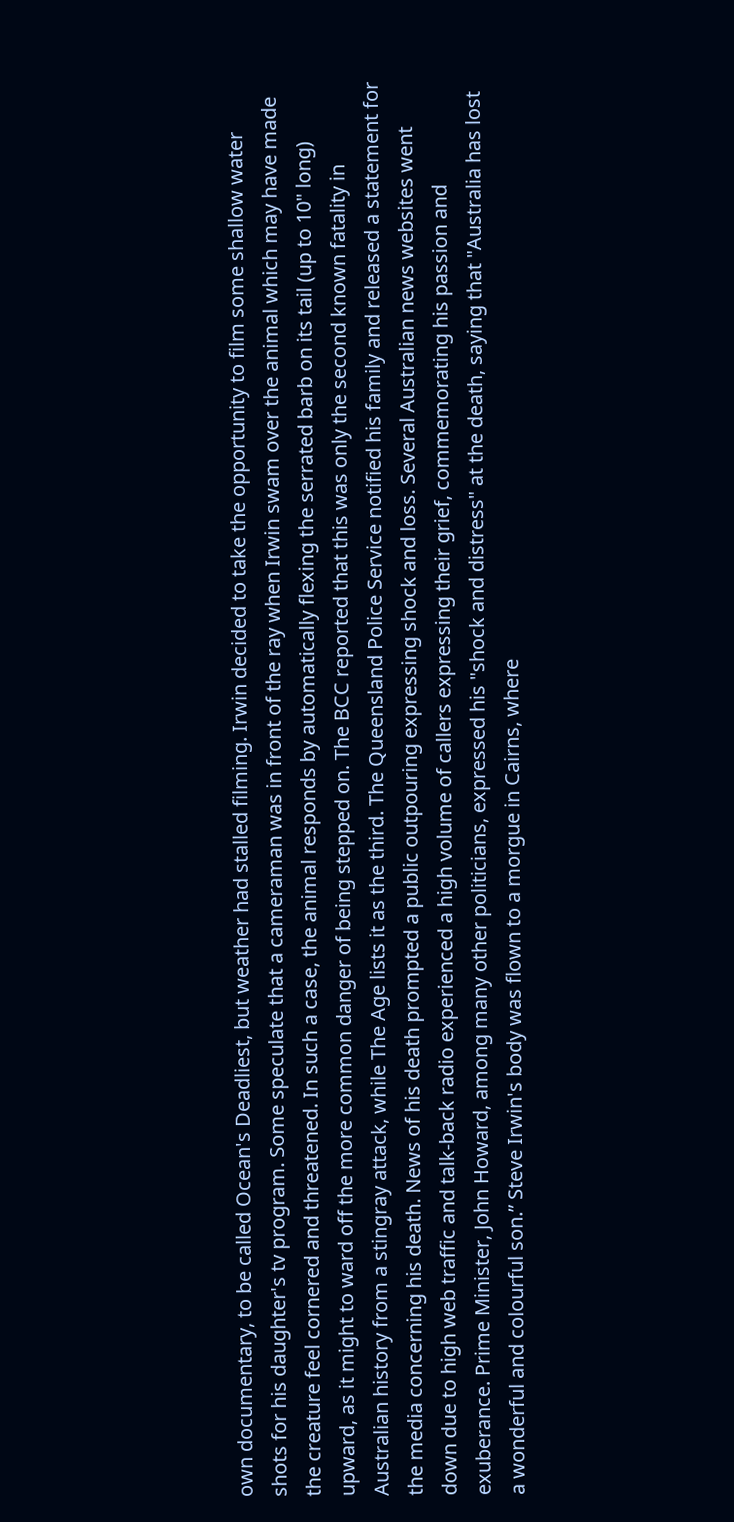own documentary, to be called Ocean's Deadliest, but weather had stalled filming. Irwin decided to take the opportunity to film some shallow water shots for his daughter's tv program. Some speculate that a cameraman was in front of the ray when Irwin swam over the animal which may have made the creature feel cornered and threatened. In such a case, the animal responds by automatically flexing the serrated barb on its tail (up to 10" long) upward, as it might to ward off the more common danger of being stepped on. The BCC reported that this was only the second known fatality in Australian history from a stingray attack, while The Age lists it as the third. The Queensland Police Service notified his family and released a statement for the media concerning his death. News of his death prompted a public outpouring expressing shock and loss. Several Australian news websites went down due to high web traffic and talk-back radio experienced a high volume of callers expressing their grief, commemorating his passion and exuberance. Prime Minister, John Howard, among many other politicians, expressed his "shock and distress" at the death, saying that "Australia has lost a wonderful and colourful son.” Steve Irwin's body was flown to a morgue in Cairns, where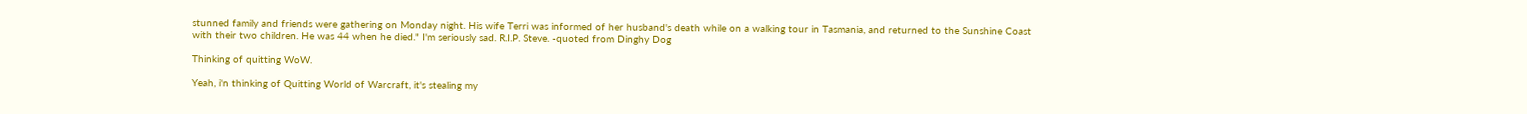stunned family and friends were gathering on Monday night. His wife Terri was informed of her husband's death while on a walking tour in Tasmania, and returned to the Sunshine Coast with their two children. He was 44 when he died." I'm seriously sad. R.I.P. Steve. -quoted from Dinghy Dog

Thinking of quitting WoW.

Yeah, i'n thinking of Quitting World of Warcraft, it's stealing my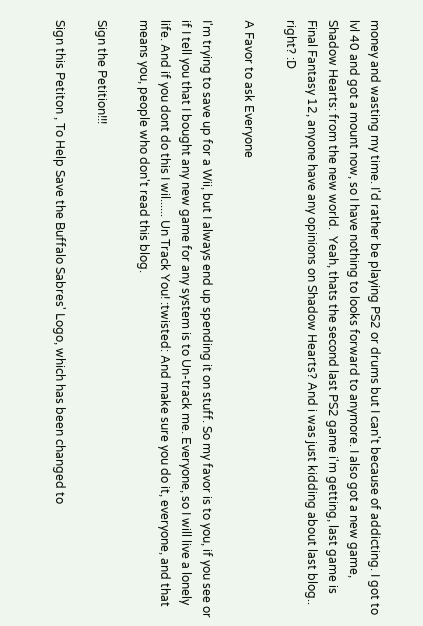money and wasting my time. I'd rather be playing PS2 or drums but I can't because of addicting. I got to lvl 40 and got a mount now, so I have nothing to looks forward to anymore. I also got a new game, Shadow Hearts: from the new world.  Yeah, thats the second last PS2 game i'm getting, last game is Final Fantasy 12, anyone have any opinions on Shadow Hearts? And i was just kidding about last blog.. right? :D

A Favor to ask Everyone

I'm trying to save up for a Wii, but I always end up spending it on stuff. So my favor is to you, if you see or if I tell you that I bought any new game for any system is to Un-track me. Everyone, so I will live a lonely life. And if you dont do this I wil...... Un Track You! :twisted: And make sure you do it, everyone, and that means you, people who don't read this blog.

Sign the Petition!!!

Sign this Petiton , To Help Save the Buffalo Sabres' Logo, which has been changed to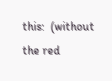this:  (without the red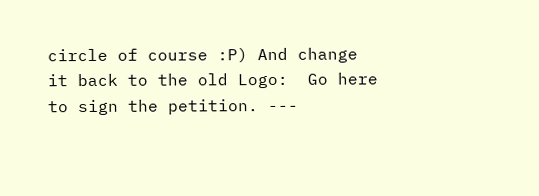circle of course :P) And change it back to the old Logo:  Go here to sign the petition. ---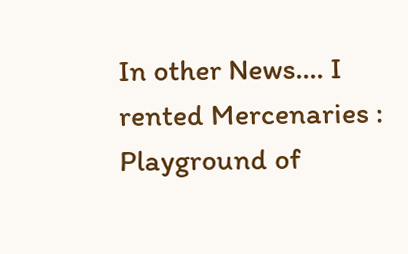In other News.... I rented Mercenaries : Playground of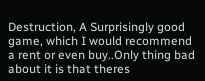Destruction, A Surprisingly good game, which I would recommend a rent or even buy..Only thing bad about it is that theres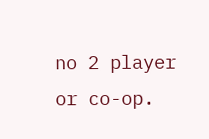no 2 player or co-op.